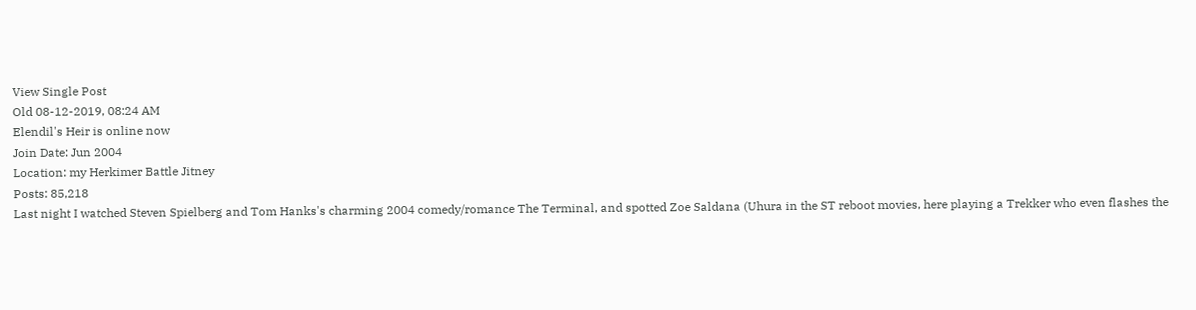View Single Post
Old 08-12-2019, 08:24 AM
Elendil's Heir is online now
Join Date: Jun 2004
Location: my Herkimer Battle Jitney
Posts: 85,218
Last night I watched Steven Spielberg and Tom Hanks's charming 2004 comedy/romance The Terminal, and spotted Zoe Saldana (Uhura in the ST reboot movies, here playing a Trekker who even flashes the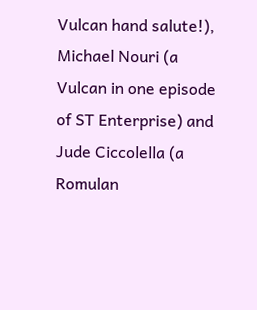Vulcan hand salute!), Michael Nouri (a Vulcan in one episode of ST Enterprise) and Jude Ciccolella (a Romulan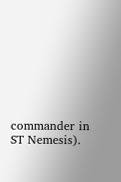commander in ST Nemesis).